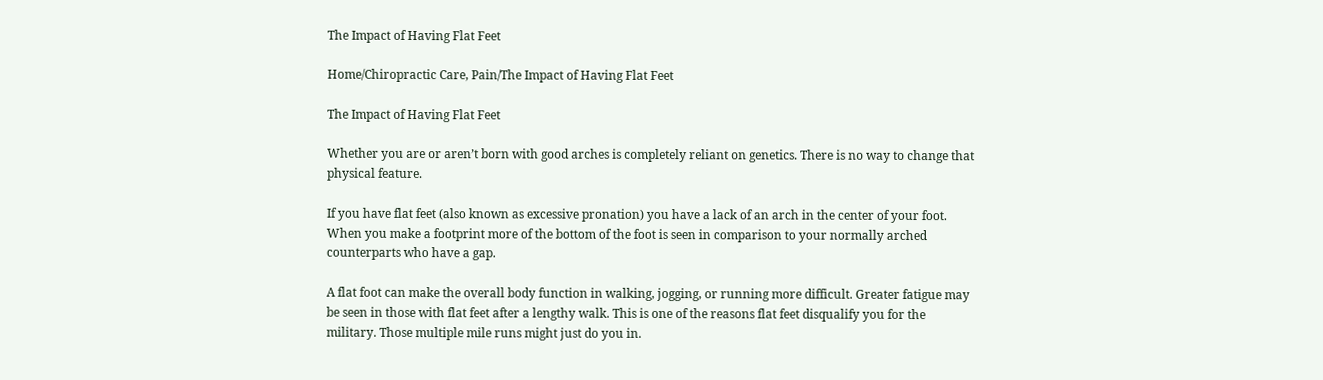The Impact of Having Flat Feet

Home/Chiropractic Care, Pain/The Impact of Having Flat Feet

The Impact of Having Flat Feet

Whether you are or aren’t born with good arches is completely reliant on genetics. There is no way to change that physical feature.

If you have flat feet (also known as excessive pronation) you have a lack of an arch in the center of your foot. When you make a footprint more of the bottom of the foot is seen in comparison to your normally arched counterparts who have a gap.

A flat foot can make the overall body function in walking, jogging, or running more difficult. Greater fatigue may be seen in those with flat feet after a lengthy walk. This is one of the reasons flat feet disqualify you for the military. Those multiple mile runs might just do you in.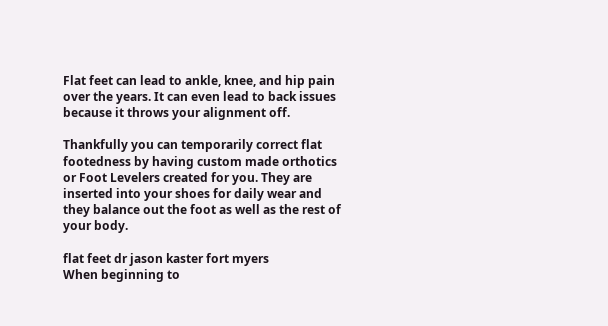Flat feet can lead to ankle, knee, and hip pain over the years. It can even lead to back issues because it throws your alignment off.

Thankfully you can temporarily correct flat footedness by having custom made orthotics or Foot Levelers created for you. They are inserted into your shoes for daily wear and they balance out the foot as well as the rest of your body.

flat feet dr jason kaster fort myers
When beginning to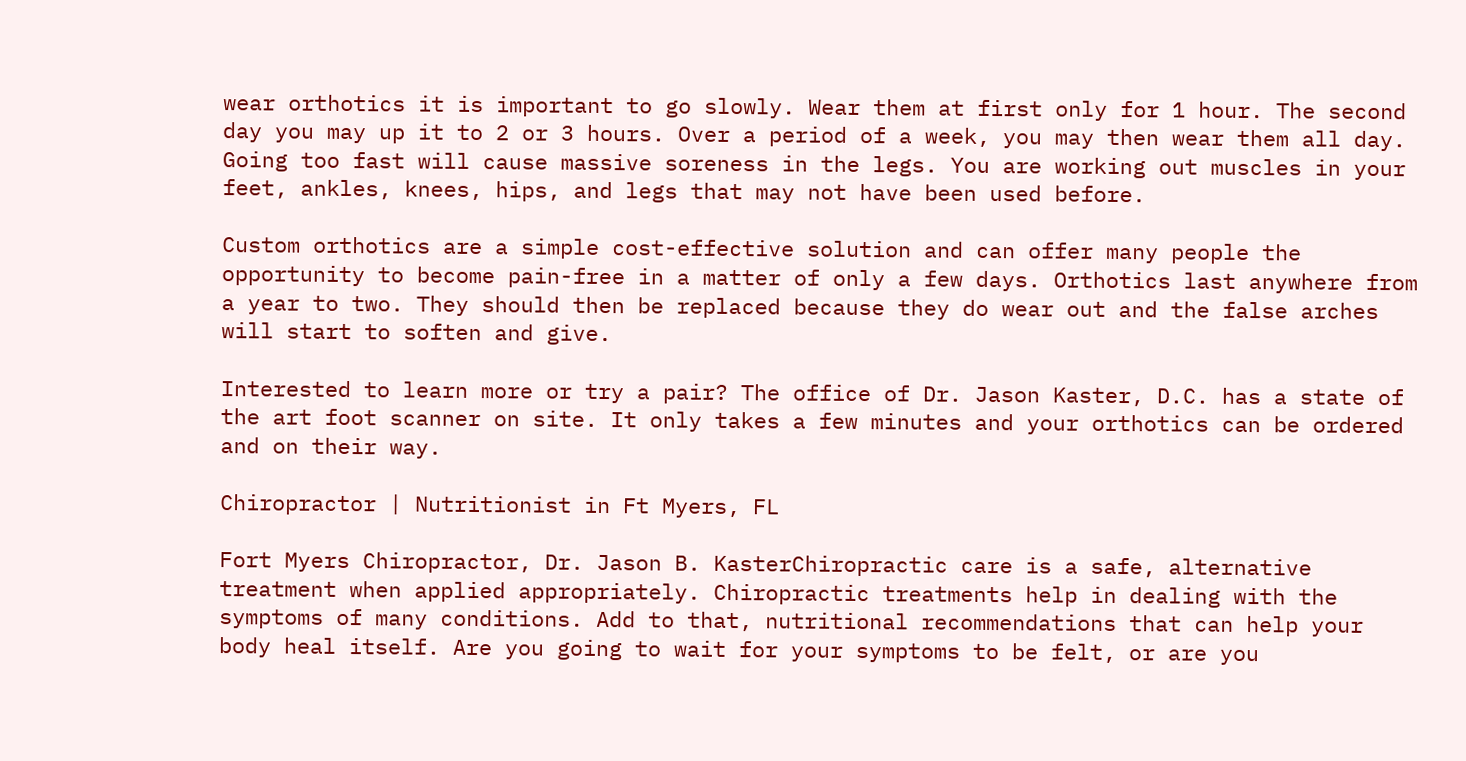wear orthotics it is important to go slowly. Wear them at first only for 1 hour. The second day you may up it to 2 or 3 hours. Over a period of a week, you may then wear them all day. Going too fast will cause massive soreness in the legs. You are working out muscles in your feet, ankles, knees, hips, and legs that may not have been used before.

Custom orthotics are a simple cost-effective solution and can offer many people the opportunity to become pain-free in a matter of only a few days. Orthotics last anywhere from a year to two. They should then be replaced because they do wear out and the false arches will start to soften and give.

Interested to learn more or try a pair? The office of Dr. Jason Kaster, D.C. has a state of the art foot scanner on site. It only takes a few minutes and your orthotics can be ordered and on their way.

Chiropractor | Nutritionist in Ft Myers, FL

Fort Myers Chiropractor, Dr. Jason B. KasterChiropractic care is a safe, alternative treatment when applied appropriately. Chiropractic treatments help in dealing with the symptoms of many conditions. Add to that, nutritional recommendations that can help your body heal itself. Are you going to wait for your symptoms to be felt, or are you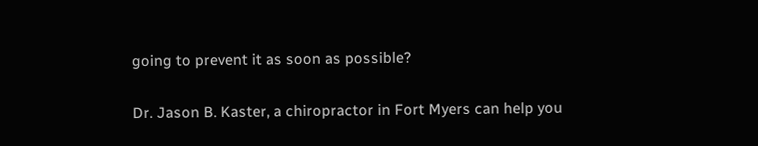going to prevent it as soon as possible?

Dr. Jason B. Kaster, a chiropractor in Fort Myers can help you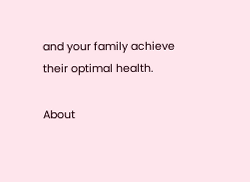and your family achieve their optimal health.

About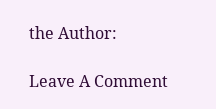the Author:

Leave A Comment